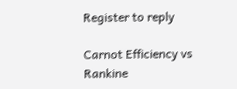Register to reply

Carnot Efficiency vs Rankine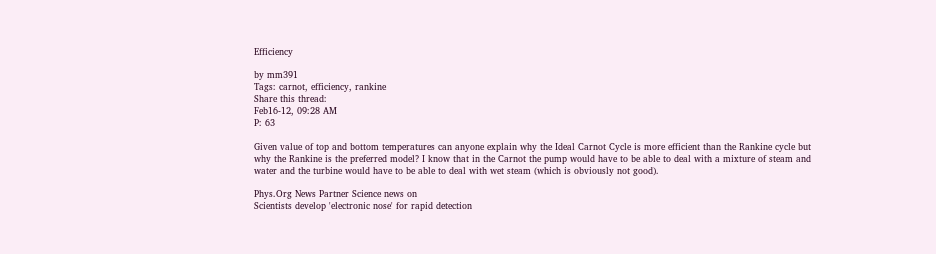Efficiency

by mm391
Tags: carnot, efficiency, rankine
Share this thread:
Feb16-12, 09:28 AM
P: 63

Given value of top and bottom temperatures can anyone explain why the Ideal Carnot Cycle is more efficient than the Rankine cycle but why the Rankine is the preferred model? I know that in the Carnot the pump would have to be able to deal with a mixture of steam and water and the turbine would have to be able to deal with wet steam (which is obviously not good).

Phys.Org News Partner Science news on
Scientists develop 'electronic nose' for rapid detection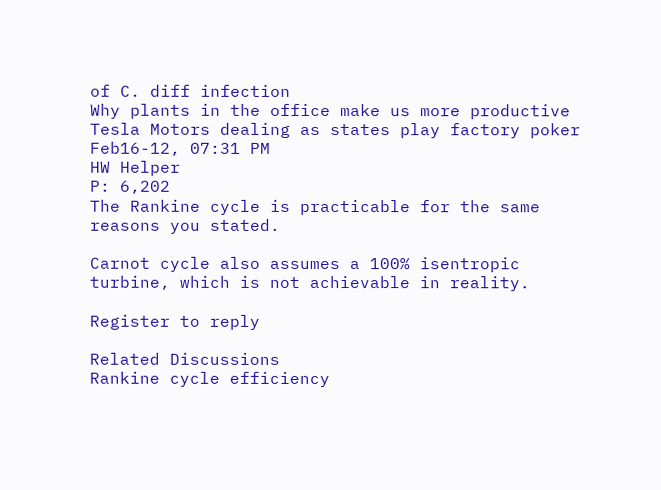of C. diff infection
Why plants in the office make us more productive
Tesla Motors dealing as states play factory poker
Feb16-12, 07:31 PM
HW Helper
P: 6,202
The Rankine cycle is practicable for the same reasons you stated.

Carnot cycle also assumes a 100% isentropic turbine, which is not achievable in reality.

Register to reply

Related Discussions
Rankine cycle efficiency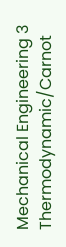Mechanical Engineering 3
Thermodynamic/Carnot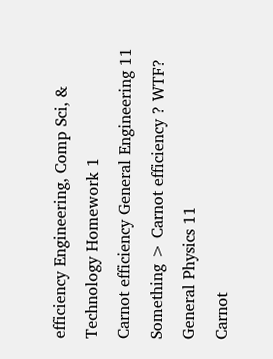efficiency Engineering, Comp Sci, & Technology Homework 1
Carnot efficiency General Engineering 11
Something > Carnot efficiency ? WTF? General Physics 11
Carnot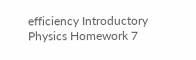efficiency Introductory Physics Homework 7